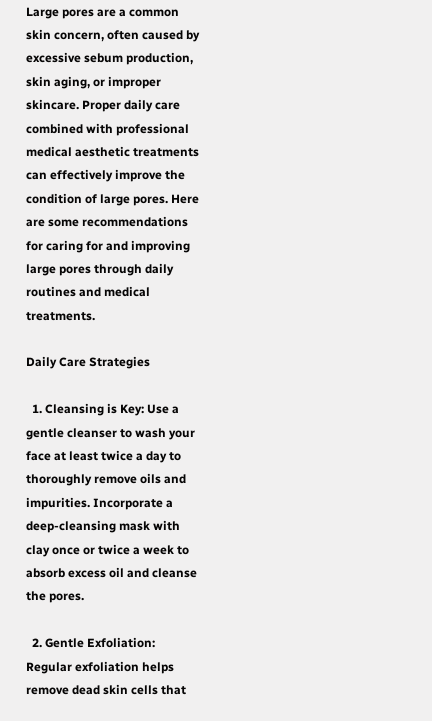Large pores are a common skin concern, often caused by excessive sebum production, skin aging, or improper skincare. Proper daily care combined with professional medical aesthetic treatments can effectively improve the condition of large pores. Here are some recommendations for caring for and improving large pores through daily routines and medical treatments.

Daily Care Strategies

  1. Cleansing is Key: Use a gentle cleanser to wash your face at least twice a day to thoroughly remove oils and impurities. Incorporate a deep-cleansing mask with clay once or twice a week to absorb excess oil and cleanse the pores.

  2. Gentle Exfoliation: Regular exfoliation helps remove dead skin cells that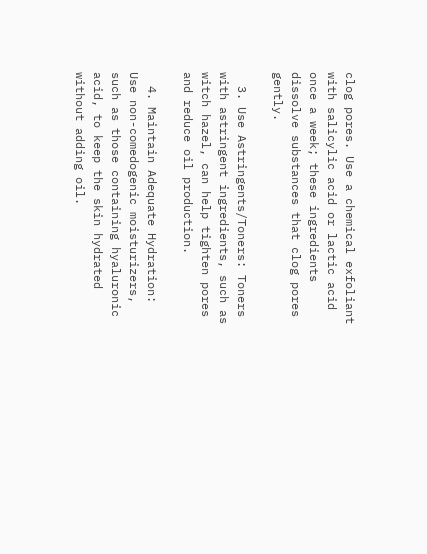clog pores. Use a chemical exfoliant with salicylic acid or lactic acid once a week; these ingredients dissolve substances that clog pores gently.

  3. Use Astringents/Toners: Toners with astringent ingredients, such as witch hazel, can help tighten pores and reduce oil production.

  4. Maintain Adequate Hydration: Use non-comedogenic moisturizers, such as those containing hyaluronic acid, to keep the skin hydrated without adding oil.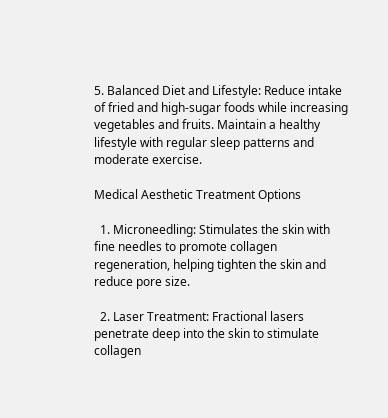5. Balanced Diet and Lifestyle: Reduce intake of fried and high-sugar foods while increasing vegetables and fruits. Maintain a healthy lifestyle with regular sleep patterns and moderate exercise.

Medical Aesthetic Treatment Options

  1. Microneedling: Stimulates the skin with fine needles to promote collagen regeneration, helping tighten the skin and reduce pore size.

  2. Laser Treatment: Fractional lasers penetrate deep into the skin to stimulate collagen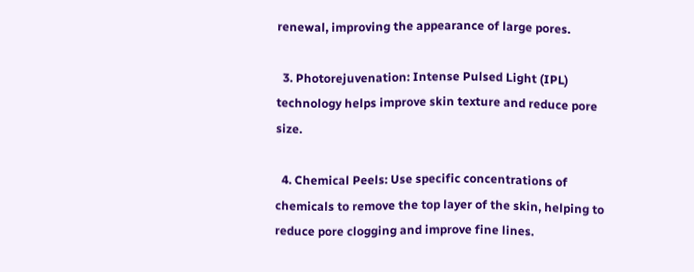renewal, improving the appearance of large pores.

  3. Photorejuvenation: Intense Pulsed Light (IPL) technology helps improve skin texture and reduce pore size.

  4. Chemical Peels: Use specific concentrations of chemicals to remove the top layer of the skin, helping to reduce pore clogging and improve fine lines.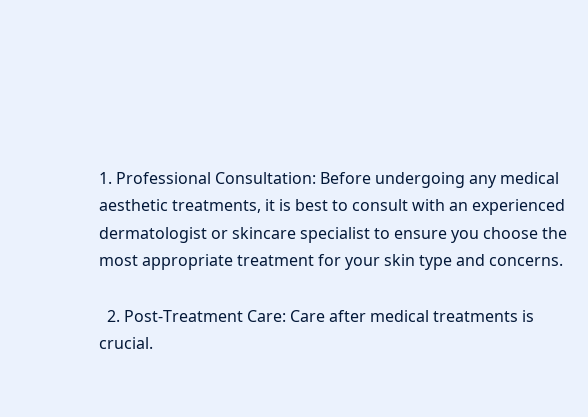1. Professional Consultation: Before undergoing any medical aesthetic treatments, it is best to consult with an experienced dermatologist or skincare specialist to ensure you choose the most appropriate treatment for your skin type and concerns.

  2. Post-Treatment Care: Care after medical treatments is crucial.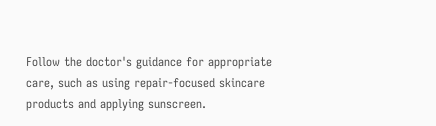Follow the doctor's guidance for appropriate care, such as using repair-focused skincare products and applying sunscreen.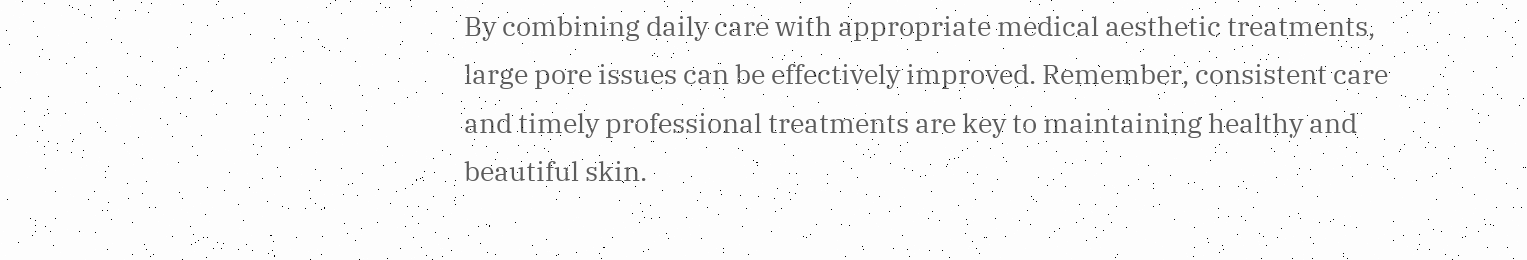By combining daily care with appropriate medical aesthetic treatments, large pore issues can be effectively improved. Remember, consistent care and timely professional treatments are key to maintaining healthy and beautiful skin.